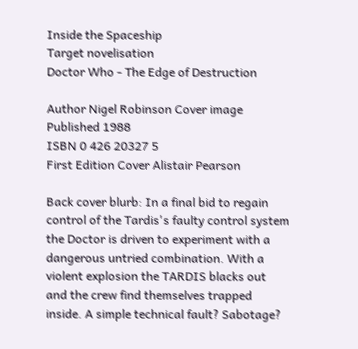Inside the Spaceship
Target novelisation
Doctor Who - The Edge of Destruction

Author Nigel Robinson Cover image
Published 1988
ISBN 0 426 20327 5
First Edition Cover Alistair Pearson

Back cover blurb: In a final bid to regain control of the Tardis's faulty control system the Doctor is driven to experiment with a dangerous untried combination. With a violent explosion the TARDIS blacks out and the crew find themselves trapped inside. A simple technical fault? Sabotage?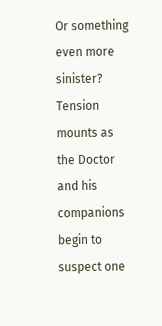Or something even more sinister? Tension mounts as the Doctor and his companions begin to suspect one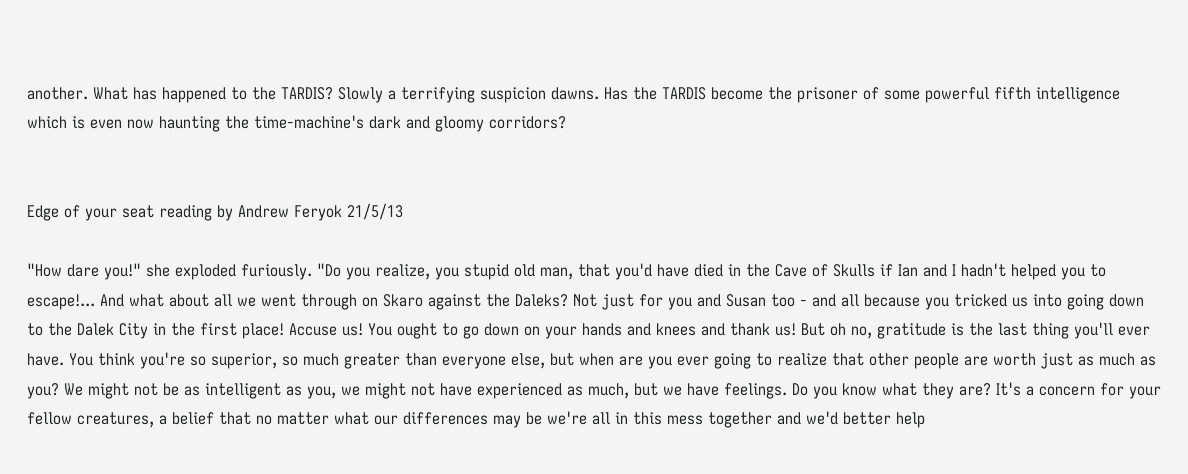another. What has happened to the TARDIS? Slowly a terrifying suspicion dawns. Has the TARDIS become the prisoner of some powerful fifth intelligence which is even now haunting the time-machine's dark and gloomy corridors?


Edge of your seat reading by Andrew Feryok 21/5/13

"How dare you!" she exploded furiously. "Do you realize, you stupid old man, that you'd have died in the Cave of Skulls if Ian and I hadn't helped you to escape!... And what about all we went through on Skaro against the Daleks? Not just for you and Susan too - and all because you tricked us into going down to the Dalek City in the first place! Accuse us! You ought to go down on your hands and knees and thank us! But oh no, gratitude is the last thing you'll ever have. You think you're so superior, so much greater than everyone else, but when are you ever going to realize that other people are worth just as much as you? We might not be as intelligent as you, we might not have experienced as much, but we have feelings. Do you know what they are? It's a concern for your fellow creatures, a belief that no matter what our differences may be we're all in this mess together and we'd better help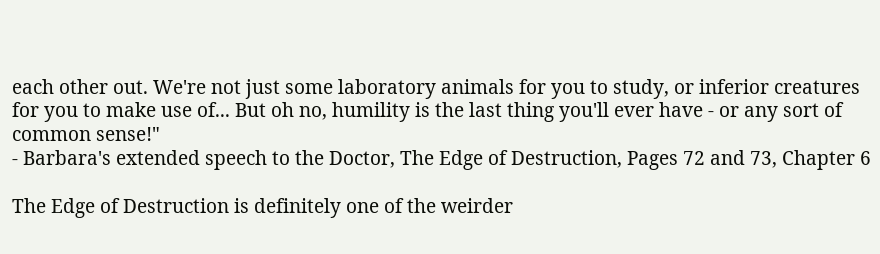each other out. We're not just some laboratory animals for you to study, or inferior creatures for you to make use of... But oh no, humility is the last thing you'll ever have - or any sort of common sense!"
- Barbara's extended speech to the Doctor, The Edge of Destruction, Pages 72 and 73, Chapter 6

The Edge of Destruction is definitely one of the weirder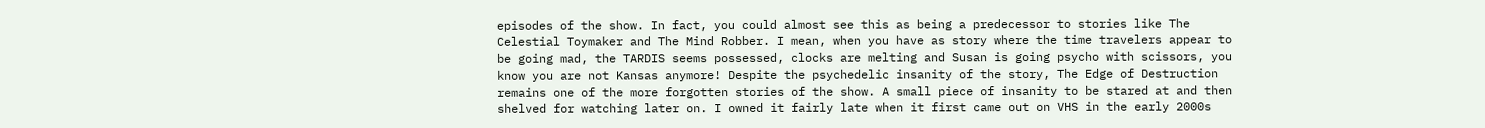episodes of the show. In fact, you could almost see this as being a predecessor to stories like The Celestial Toymaker and The Mind Robber. I mean, when you have as story where the time travelers appear to be going mad, the TARDIS seems possessed, clocks are melting and Susan is going psycho with scissors, you know you are not Kansas anymore! Despite the psychedelic insanity of the story, The Edge of Destruction remains one of the more forgotten stories of the show. A small piece of insanity to be stared at and then shelved for watching later on. I owned it fairly late when it first came out on VHS in the early 2000s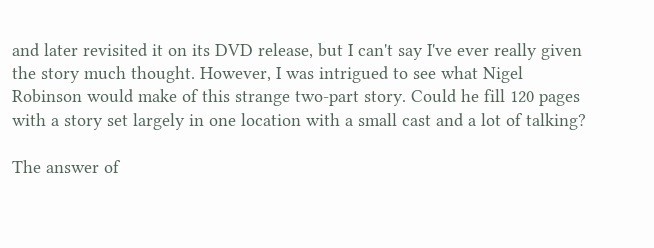and later revisited it on its DVD release, but I can't say I've ever really given the story much thought. However, I was intrigued to see what Nigel Robinson would make of this strange two-part story. Could he fill 120 pages with a story set largely in one location with a small cast and a lot of talking?

The answer of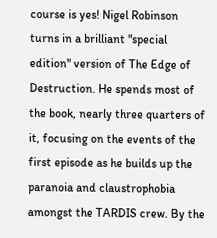course is yes! Nigel Robinson turns in a brilliant "special edition" version of The Edge of Destruction. He spends most of the book, nearly three quarters of it, focusing on the events of the first episode as he builds up the paranoia and claustrophobia amongst the TARDIS crew. By the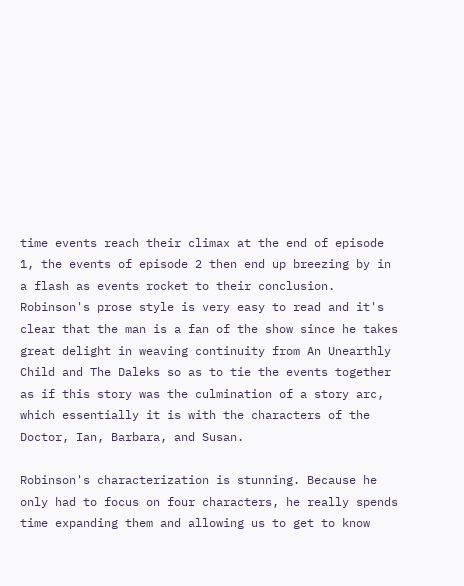time events reach their climax at the end of episode 1, the events of episode 2 then end up breezing by in a flash as events rocket to their conclusion. Robinson's prose style is very easy to read and it's clear that the man is a fan of the show since he takes great delight in weaving continuity from An Unearthly Child and The Daleks so as to tie the events together as if this story was the culmination of a story arc, which essentially it is with the characters of the Doctor, Ian, Barbara, and Susan.

Robinson's characterization is stunning. Because he only had to focus on four characters, he really spends time expanding them and allowing us to get to know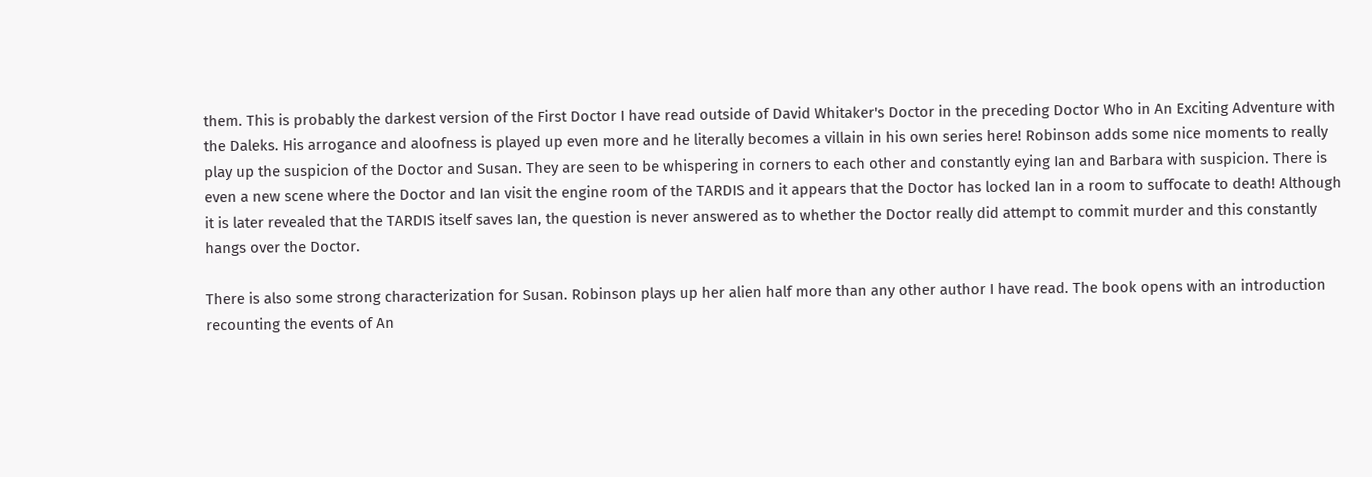them. This is probably the darkest version of the First Doctor I have read outside of David Whitaker's Doctor in the preceding Doctor Who in An Exciting Adventure with the Daleks. His arrogance and aloofness is played up even more and he literally becomes a villain in his own series here! Robinson adds some nice moments to really play up the suspicion of the Doctor and Susan. They are seen to be whispering in corners to each other and constantly eying Ian and Barbara with suspicion. There is even a new scene where the Doctor and Ian visit the engine room of the TARDIS and it appears that the Doctor has locked Ian in a room to suffocate to death! Although it is later revealed that the TARDIS itself saves Ian, the question is never answered as to whether the Doctor really did attempt to commit murder and this constantly hangs over the Doctor.

There is also some strong characterization for Susan. Robinson plays up her alien half more than any other author I have read. The book opens with an introduction recounting the events of An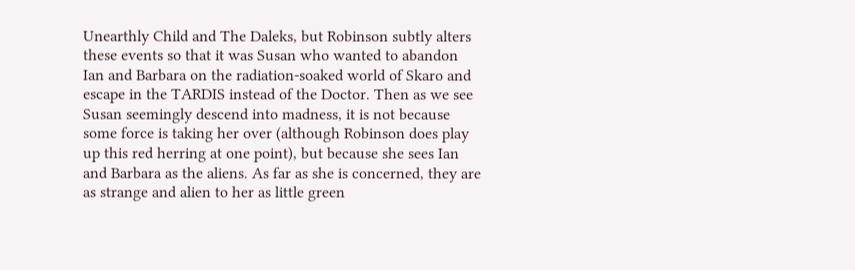Unearthly Child and The Daleks, but Robinson subtly alters these events so that it was Susan who wanted to abandon Ian and Barbara on the radiation-soaked world of Skaro and escape in the TARDIS instead of the Doctor. Then as we see Susan seemingly descend into madness, it is not because some force is taking her over (although Robinson does play up this red herring at one point), but because she sees Ian and Barbara as the aliens. As far as she is concerned, they are as strange and alien to her as little green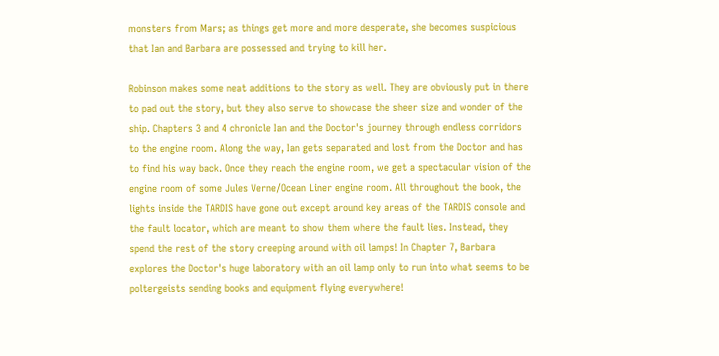monsters from Mars; as things get more and more desperate, she becomes suspicious that Ian and Barbara are possessed and trying to kill her.

Robinson makes some neat additions to the story as well. They are obviously put in there to pad out the story, but they also serve to showcase the sheer size and wonder of the ship. Chapters 3 and 4 chronicle Ian and the Doctor's journey through endless corridors to the engine room. Along the way, Ian gets separated and lost from the Doctor and has to find his way back. Once they reach the engine room, we get a spectacular vision of the engine room of some Jules Verne/Ocean Liner engine room. All throughout the book, the lights inside the TARDIS have gone out except around key areas of the TARDIS console and the fault locator, which are meant to show them where the fault lies. Instead, they spend the rest of the story creeping around with oil lamps! In Chapter 7, Barbara explores the Doctor's huge laboratory with an oil lamp only to run into what seems to be poltergeists sending books and equipment flying everywhere!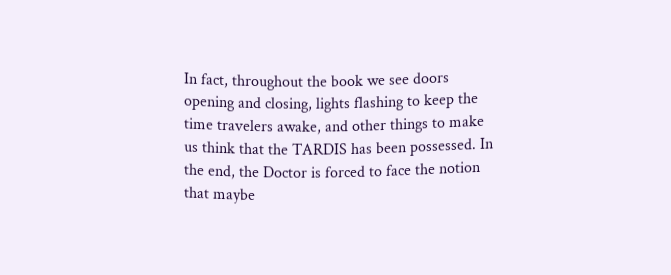In fact, throughout the book we see doors opening and closing, lights flashing to keep the time travelers awake, and other things to make us think that the TARDIS has been possessed. In the end, the Doctor is forced to face the notion that maybe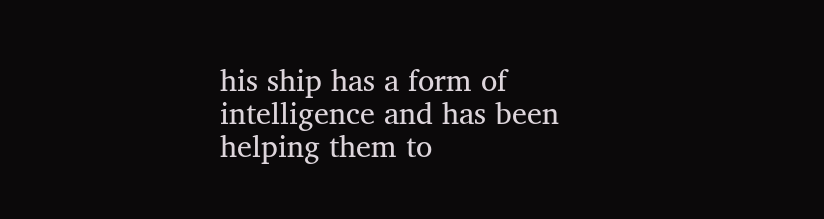his ship has a form of intelligence and has been helping them to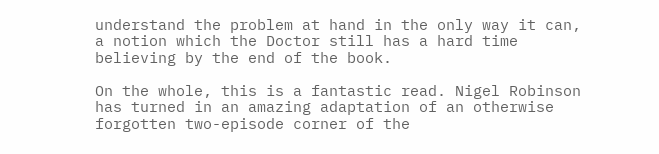understand the problem at hand in the only way it can, a notion which the Doctor still has a hard time believing by the end of the book.

On the whole, this is a fantastic read. Nigel Robinson has turned in an amazing adaptation of an otherwise forgotten two-episode corner of the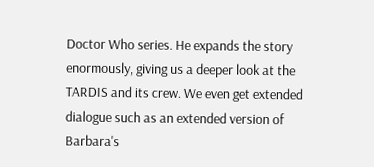Doctor Who series. He expands the story enormously, giving us a deeper look at the TARDIS and its crew. We even get extended dialogue such as an extended version of Barbara's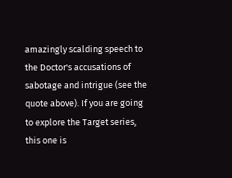amazingly scalding speech to the Doctor's accusations of sabotage and intrigue (see the quote above). If you are going to explore the Target series, this one is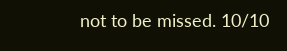not to be missed. 10/10